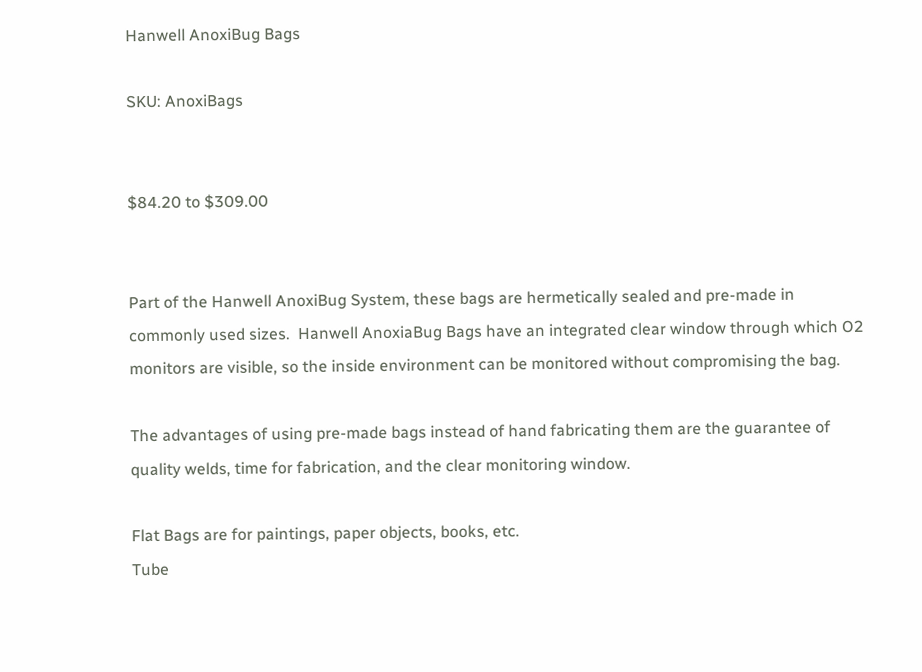Hanwell AnoxiBug Bags

SKU: AnoxiBags


$84.20 to $309.00


Part of the Hanwell AnoxiBug System, these bags are hermetically sealed and pre-made in commonly used sizes.  Hanwell AnoxiaBug Bags have an integrated clear window through which O2 monitors are visible, so the inside environment can be monitored without compromising the bag.

The advantages of using pre-made bags instead of hand fabricating them are the guarantee of quality welds, time for fabrication, and the clear monitoring window.

Flat Bags are for paintings, paper objects, books, etc.
Tube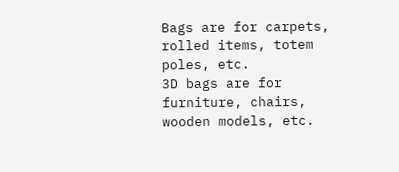Bags are for carpets, rolled items, totem poles, etc.
3D bags are for furniture, chairs, wooden models, etc.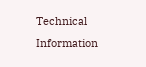Technical Information